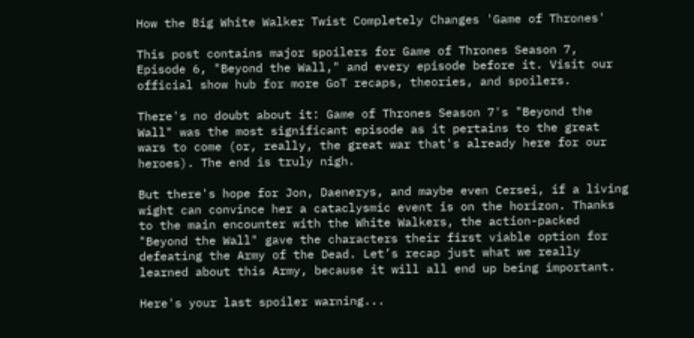How the Big White Walker Twist Completely Changes 'Game of Thrones'

This post contains major spoilers for Game of Thrones Season 7, Episode 6, "Beyond the Wall," and every episode before it. Visit our official show hub for more GoT recaps, theories, and spoilers.

There's no doubt about it: Game of Thrones Season 7's "Beyond the Wall" was the most significant episode as it pertains to the great wars to come (or, really, the great war that's already here for our heroes). The end is truly nigh.

But there's hope for Jon, Daenerys, and maybe even Cersei, if a living wight can convince her a cataclysmic event is on the horizon. Thanks to the main encounter with the White Walkers, the action-packed "Beyond the Wall" gave the characters their first viable option for defeating the Army of the Dead. Let’s recap just what we really learned about this Army, because it will all end up being important.

Here's your last spoiler warning...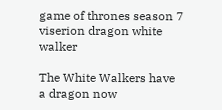game of thrones season 7 viserion dragon white walker

The White Walkers have a dragon now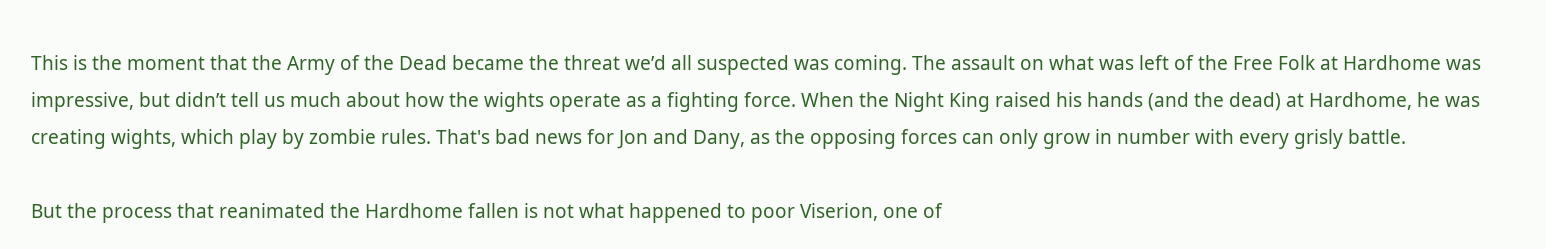This is the moment that the Army of the Dead became the threat we’d all suspected was coming. The assault on what was left of the Free Folk at Hardhome was impressive, but didn’t tell us much about how the wights operate as a fighting force. When the Night King raised his hands (and the dead) at Hardhome, he was creating wights, which play by zombie rules. That's bad news for Jon and Dany, as the opposing forces can only grow in number with every grisly battle.

But the process that reanimated the Hardhome fallen is not what happened to poor Viserion, one of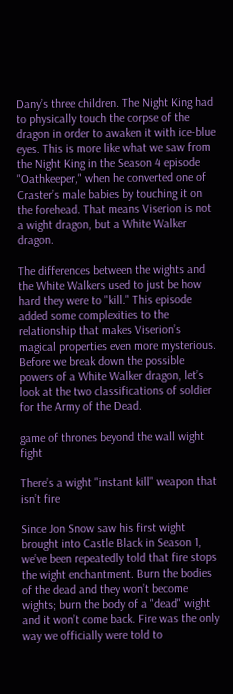Dany’s three children. The Night King had to physically touch the corpse of the dragon in order to awaken it with ice-blue eyes. This is more like what we saw from the Night King in the Season 4 episode "Oathkeeper," when he converted one of Craster’s male babies by touching it on the forehead. That means Viserion is not a wight dragon, but a White Walker dragon.

The differences between the wights and the White Walkers used to just be how hard they were to "kill." This episode added some complexities to the relationship that makes Viserion’s magical properties even more mysterious. Before we break down the possible powers of a White Walker dragon, let’s look at the two classifications of soldier for the Army of the Dead.

game of thrones beyond the wall wight fight

There’s a wight "instant kill" weapon that isn’t fire

Since Jon Snow saw his first wight brought into Castle Black in Season 1, we’ve been repeatedly told that fire stops the wight enchantment. Burn the bodies of the dead and they won’t become wights; burn the body of a "dead" wight and it won’t come back. Fire was the only way we officially were told to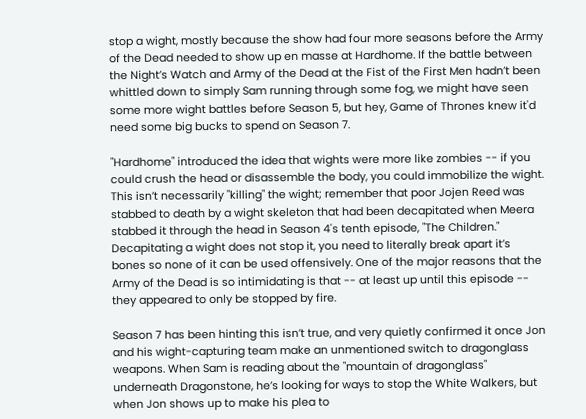stop a wight, mostly because the show had four more seasons before the Army of the Dead needed to show up en masse at Hardhome. If the battle between the Night’s Watch and Army of the Dead at the Fist of the First Men hadn’t been whittled down to simply Sam running through some fog, we might have seen some more wight battles before Season 5, but hey, Game of Thrones knew it'd need some big bucks to spend on Season 7.

"Hardhome" introduced the idea that wights were more like zombies -- if you could crush the head or disassemble the body, you could immobilize the wight. This isn’t necessarily "killing" the wight; remember that poor Jojen Reed was stabbed to death by a wight skeleton that had been decapitated when Meera stabbed it through the head in Season 4's tenth episode, "The Children." Decapitating a wight does not stop it, you need to literally break apart it’s bones so none of it can be used offensively. One of the major reasons that the Army of the Dead is so intimidating is that -- at least up until this episode -- they appeared to only be stopped by fire.

Season 7 has been hinting this isn’t true, and very quietly confirmed it once Jon and his wight-capturing team make an unmentioned switch to dragonglass weapons. When Sam is reading about the "mountain of dragonglass" underneath Dragonstone, he’s looking for ways to stop the White Walkers, but when Jon shows up to make his plea to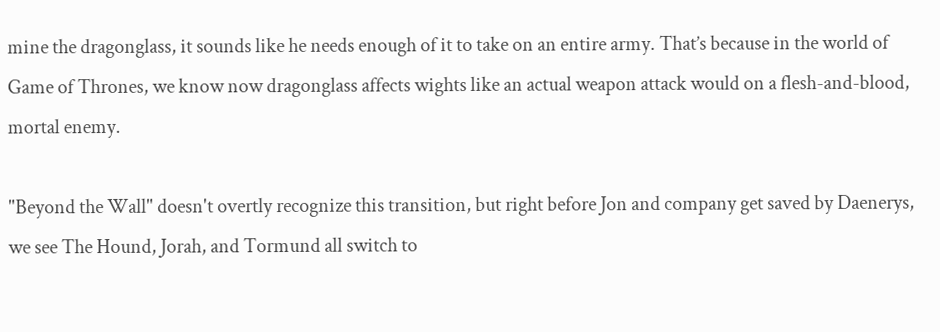mine the dragonglass, it sounds like he needs enough of it to take on an entire army. That’s because in the world of Game of Thrones, we know now dragonglass affects wights like an actual weapon attack would on a flesh-and-blood, mortal enemy.

"Beyond the Wall" doesn't overtly recognize this transition, but right before Jon and company get saved by Daenerys, we see The Hound, Jorah, and Tormund all switch to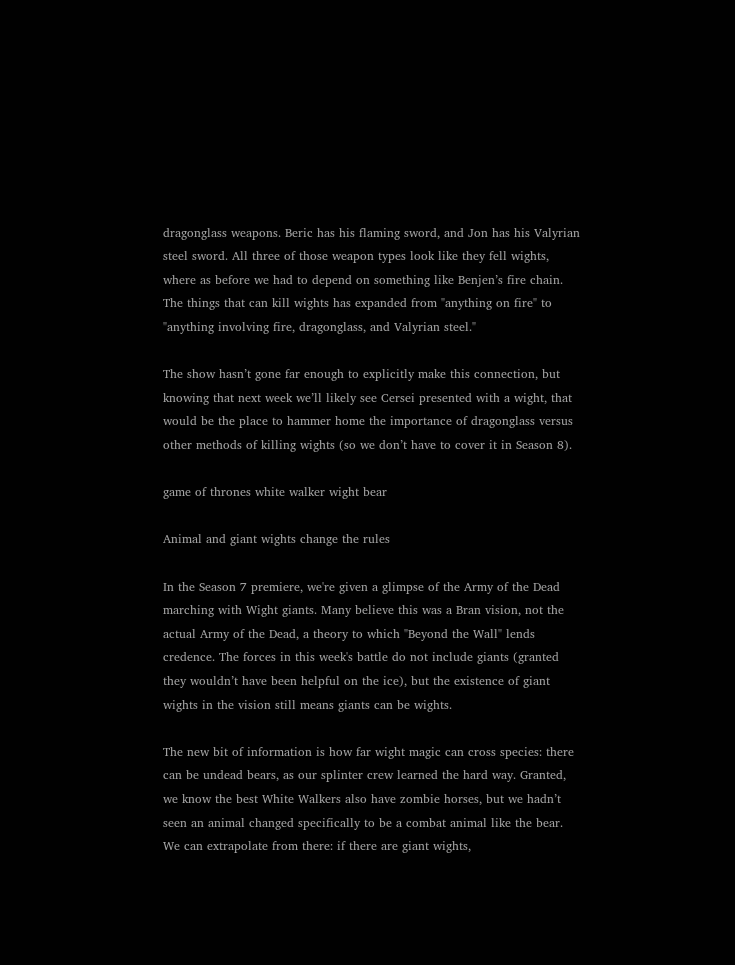dragonglass weapons. Beric has his flaming sword, and Jon has his Valyrian steel sword. All three of those weapon types look like they fell wights, where as before we had to depend on something like Benjen’s fire chain. The things that can kill wights has expanded from "anything on fire" to "anything involving fire, dragonglass, and Valyrian steel."

The show hasn’t gone far enough to explicitly make this connection, but knowing that next week we’ll likely see Cersei presented with a wight, that would be the place to hammer home the importance of dragonglass versus other methods of killing wights (so we don’t have to cover it in Season 8).

game of thrones white walker wight bear

Animal and giant wights change the rules

In the Season 7 premiere, we're given a glimpse of the Army of the Dead marching with Wight giants. Many believe this was a Bran vision, not the actual Army of the Dead, a theory to which "Beyond the Wall" lends credence. The forces in this week's battle do not include giants (granted they wouldn’t have been helpful on the ice), but the existence of giant wights in the vision still means giants can be wights.

The new bit of information is how far wight magic can cross species: there can be undead bears, as our splinter crew learned the hard way. Granted, we know the best White Walkers also have zombie horses, but we hadn’t seen an animal changed specifically to be a combat animal like the bear. We can extrapolate from there: if there are giant wights,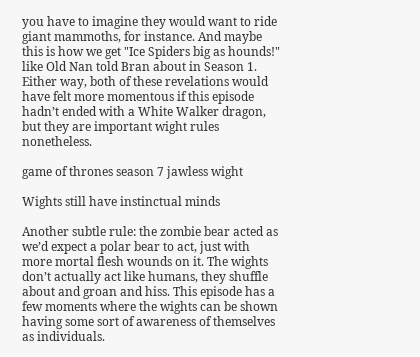you have to imagine they would want to ride giant mammoths, for instance. And maybe this is how we get "Ice Spiders big as hounds!" like Old Nan told Bran about in Season 1. Either way, both of these revelations would have felt more momentous if this episode hadn’t ended with a White Walker dragon, but they are important wight rules nonetheless.

game of thrones season 7 jawless wight

Wights still have instinctual minds

Another subtle rule: the zombie bear acted as we’d expect a polar bear to act, just with more mortal flesh wounds on it. The wights don’t actually act like humans, they shuffle about and groan and hiss. This episode has a few moments where the wights can be shown having some sort of awareness of themselves as individuals.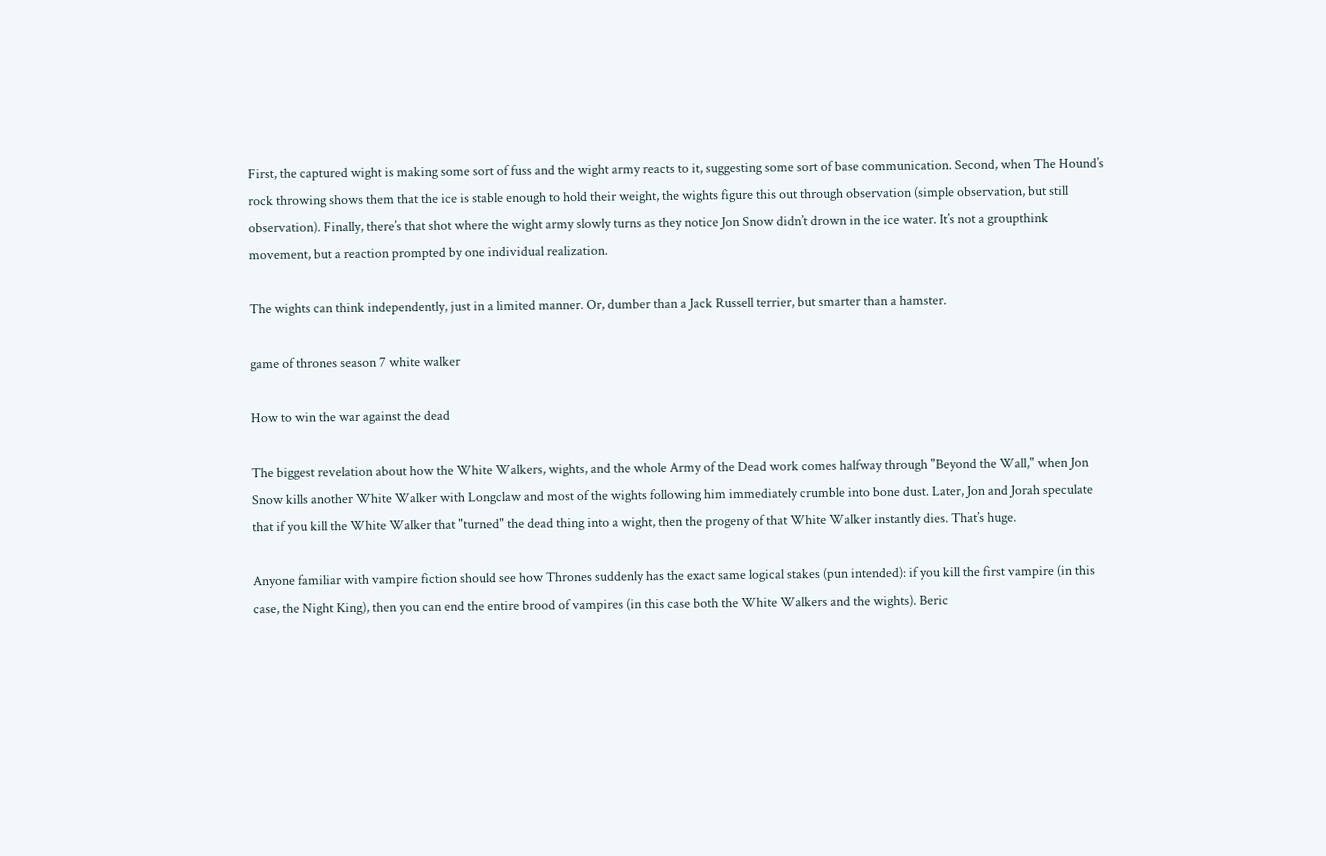First, the captured wight is making some sort of fuss and the wight army reacts to it, suggesting some sort of base communication. Second, when The Hound’s rock throwing shows them that the ice is stable enough to hold their weight, the wights figure this out through observation (simple observation, but still observation). Finally, there’s that shot where the wight army slowly turns as they notice Jon Snow didn’t drown in the ice water. It’s not a groupthink movement, but a reaction prompted by one individual realization.

The wights can think independently, just in a limited manner. Or, dumber than a Jack Russell terrier, but smarter than a hamster.

game of thrones season 7 white walker

How to win the war against the dead

The biggest revelation about how the White Walkers, wights, and the whole Army of the Dead work comes halfway through "Beyond the Wall," when Jon Snow kills another White Walker with Longclaw and most of the wights following him immediately crumble into bone dust. Later, Jon and Jorah speculate that if you kill the White Walker that "turned" the dead thing into a wight, then the progeny of that White Walker instantly dies. That’s huge.

Anyone familiar with vampire fiction should see how Thrones suddenly has the exact same logical stakes (pun intended): if you kill the first vampire (in this case, the Night King), then you can end the entire brood of vampires (in this case both the White Walkers and the wights). Beric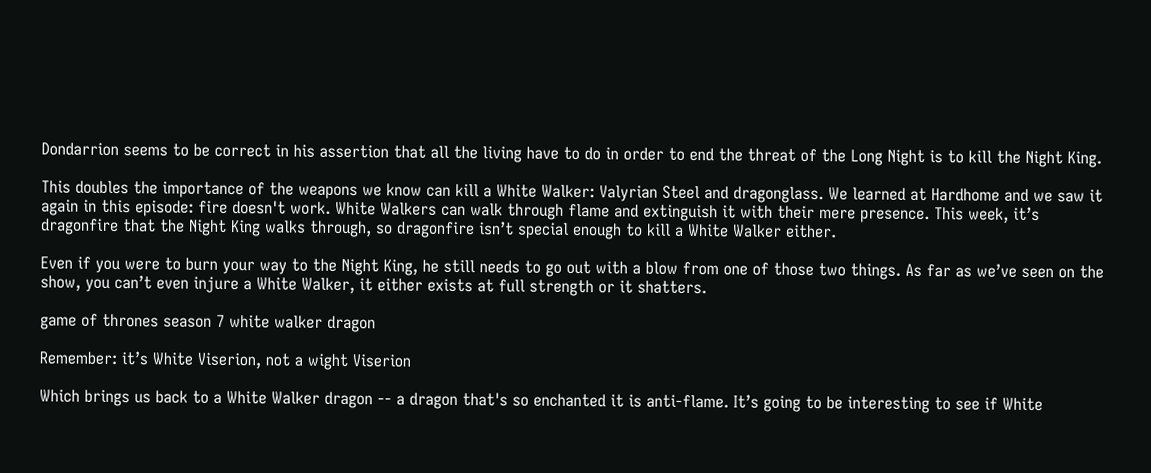Dondarrion seems to be correct in his assertion that all the living have to do in order to end the threat of the Long Night is to kill the Night King.

This doubles the importance of the weapons we know can kill a White Walker: Valyrian Steel and dragonglass. We learned at Hardhome and we saw it again in this episode: fire doesn't work. White Walkers can walk through flame and extinguish it with their mere presence. This week, it’s dragonfire that the Night King walks through, so dragonfire isn’t special enough to kill a White Walker either.

Even if you were to burn your way to the Night King, he still needs to go out with a blow from one of those two things. As far as we’ve seen on the show, you can’t even injure a White Walker, it either exists at full strength or it shatters.

game of thrones season 7 white walker dragon

Remember: it’s White Viserion, not a wight Viserion

Which brings us back to a White Walker dragon -- a dragon that's so enchanted it is anti-flame. It’s going to be interesting to see if White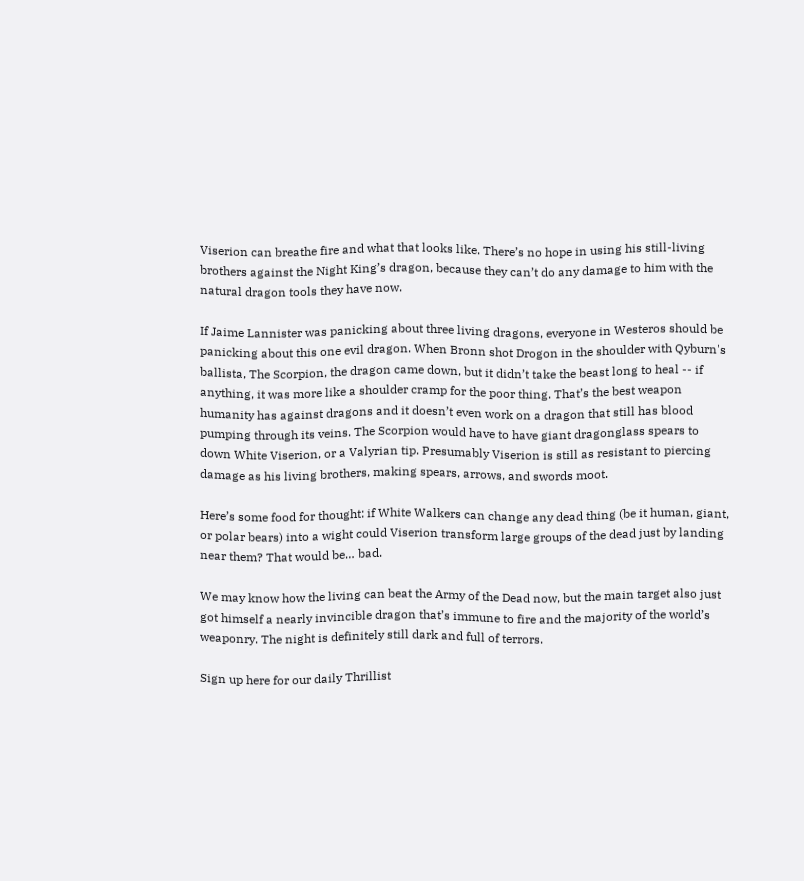Viserion can breathe fire and what that looks like. There’s no hope in using his still-living brothers against the Night King’s dragon, because they can’t do any damage to him with the natural dragon tools they have now.

If Jaime Lannister was panicking about three living dragons, everyone in Westeros should be panicking about this one evil dragon. When Bronn shot Drogon in the shoulder with Qyburn's ballista, The Scorpion, the dragon came down, but it didn’t take the beast long to heal -- if anything, it was more like a shoulder cramp for the poor thing. That’s the best weapon humanity has against dragons and it doesn’t even work on a dragon that still has blood pumping through its veins. The Scorpion would have to have giant dragonglass spears to down White Viserion, or a Valyrian tip. Presumably Viserion is still as resistant to piercing damage as his living brothers, making spears, arrows, and swords moot.

Here’s some food for thought: if White Walkers can change any dead thing (be it human, giant, or polar bears) into a wight could Viserion transform large groups of the dead just by landing near them? That would be… bad.

We may know how the living can beat the Army of the Dead now, but the main target also just got himself a nearly invincible dragon that’s immune to fire and the majority of the world’s weaponry. The night is definitely still dark and full of terrors.

Sign up here for our daily Thrillist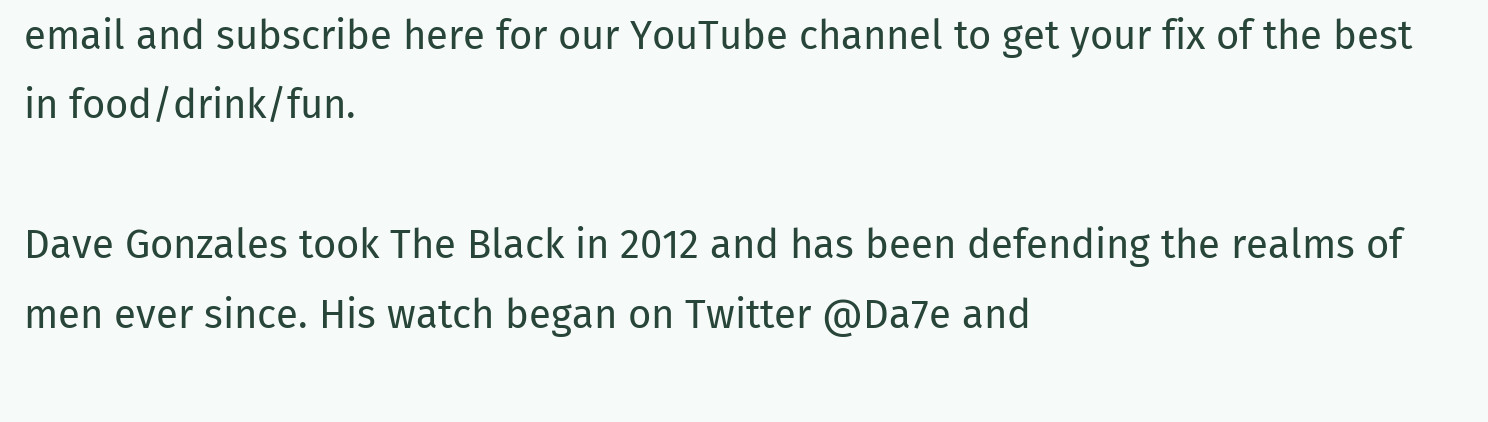email and subscribe here for our YouTube channel to get your fix of the best in food/drink/fun.

Dave Gonzales took The Black in 2012 and has been defending the realms of men ever since. His watch began on Twitter @Da7e and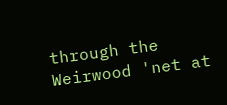through the Weirwood 'net at